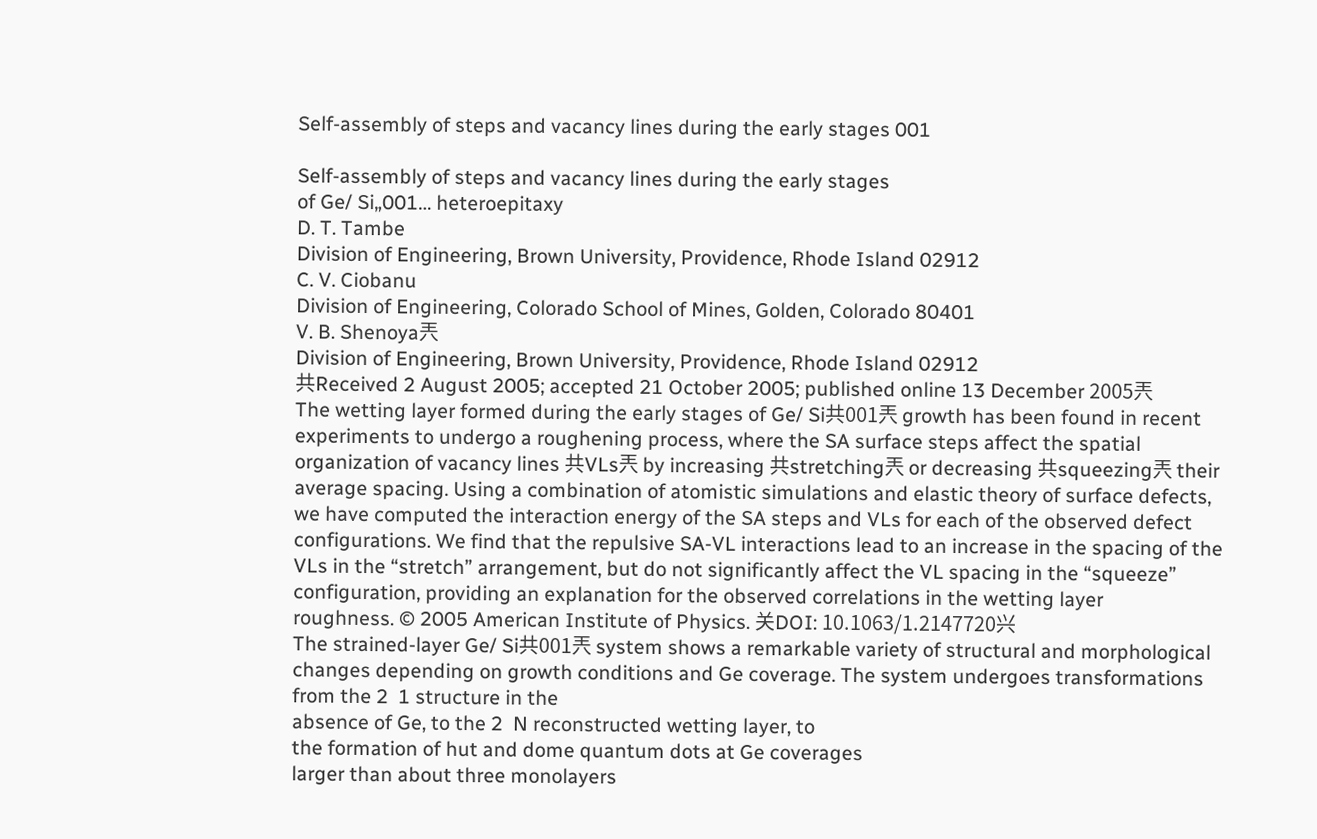Self-assembly of steps and vacancy lines during the early stages 001

Self-assembly of steps and vacancy lines during the early stages
of Ge/ Si„001… heteroepitaxy
D. T. Tambe
Division of Engineering, Brown University, Providence, Rhode Island 02912
C. V. Ciobanu
Division of Engineering, Colorado School of Mines, Golden, Colorado 80401
V. B. Shenoya兲
Division of Engineering, Brown University, Providence, Rhode Island 02912
共Received 2 August 2005; accepted 21 October 2005; published online 13 December 2005兲
The wetting layer formed during the early stages of Ge/ Si共001兲 growth has been found in recent
experiments to undergo a roughening process, where the SA surface steps affect the spatial
organization of vacancy lines 共VLs兲 by increasing 共stretching兲 or decreasing 共squeezing兲 their
average spacing. Using a combination of atomistic simulations and elastic theory of surface defects,
we have computed the interaction energy of the SA steps and VLs for each of the observed defect
configurations. We find that the repulsive SA-VL interactions lead to an increase in the spacing of the
VLs in the “stretch” arrangement, but do not significantly affect the VL spacing in the “squeeze”
configuration, providing an explanation for the observed correlations in the wetting layer
roughness. © 2005 American Institute of Physics. 关DOI: 10.1063/1.2147720兴
The strained-layer Ge/ Si共001兲 system shows a remarkable variety of structural and morphological changes depending on growth conditions and Ge coverage. The system undergoes transformations from the 2  1 structure in the
absence of Ge, to the 2  N reconstructed wetting layer, to
the formation of hut and dome quantum dots at Ge coverages
larger than about three monolayers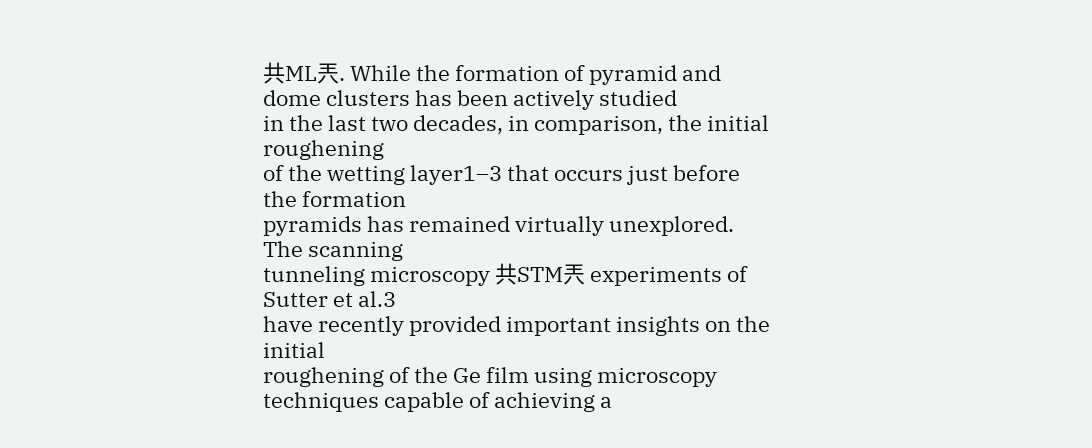共ML兲. While the formation of pyramid and dome clusters has been actively studied
in the last two decades, in comparison, the initial roughening
of the wetting layer1–3 that occurs just before the formation
pyramids has remained virtually unexplored. The scanning
tunneling microscopy 共STM兲 experiments of Sutter et al.3
have recently provided important insights on the initial
roughening of the Ge film using microscopy techniques capable of achieving a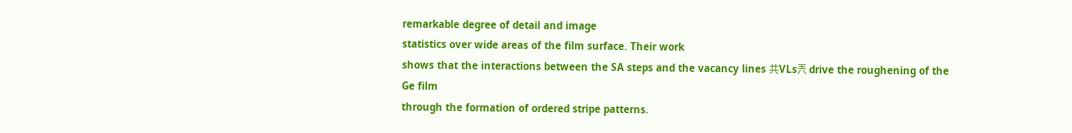remarkable degree of detail and image
statistics over wide areas of the film surface. Their work
shows that the interactions between the SA steps and the vacancy lines 共VLs兲 drive the roughening of the Ge film
through the formation of ordered stripe patterns.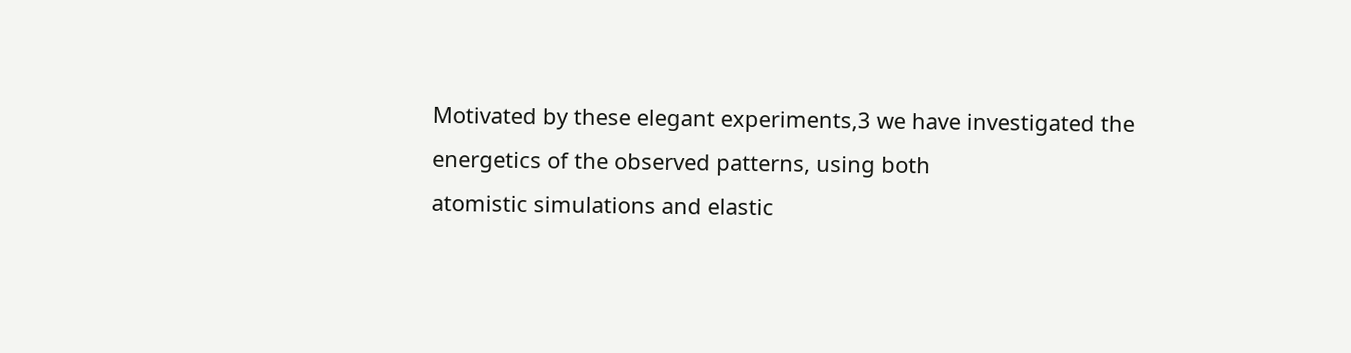Motivated by these elegant experiments,3 we have investigated the energetics of the observed patterns, using both
atomistic simulations and elastic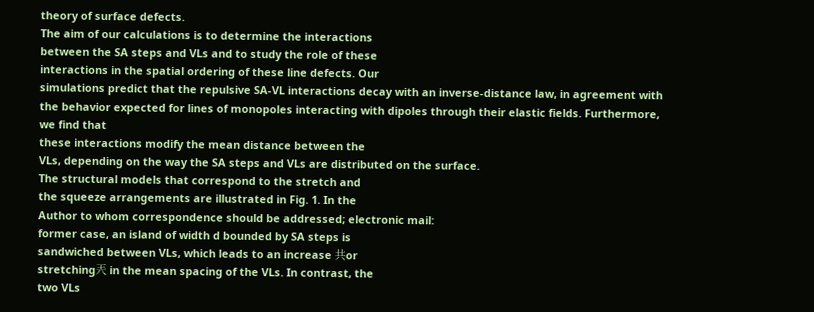theory of surface defects.
The aim of our calculations is to determine the interactions
between the SA steps and VLs and to study the role of these
interactions in the spatial ordering of these line defects. Our
simulations predict that the repulsive SA-VL interactions decay with an inverse-distance law, in agreement with the behavior expected for lines of monopoles interacting with dipoles through their elastic fields. Furthermore, we find that
these interactions modify the mean distance between the
VLs, depending on the way the SA steps and VLs are distributed on the surface.
The structural models that correspond to the stretch and
the squeeze arrangements are illustrated in Fig. 1. In the
Author to whom correspondence should be addressed; electronic mail:
former case, an island of width d bounded by SA steps is
sandwiched between VLs, which leads to an increase 共or
stretching兲 in the mean spacing of the VLs. In contrast, the
two VLs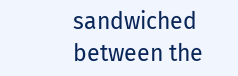sandwiched between the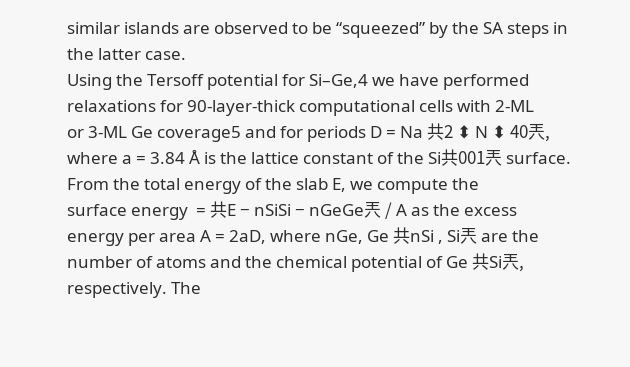similar islands are observed to be “squeezed” by the SA steps in the latter case.
Using the Tersoff potential for Si–Ge,4 we have performed
relaxations for 90-layer-thick computational cells with 2-ML
or 3-ML Ge coverage5 and for periods D = Na 共2 ⬍ N ⬍ 40兲,
where a = 3.84 Å is the lattice constant of the Si共001兲 surface. From the total energy of the slab E, we compute the
surface energy  = 共E − nSiSi − nGeGe兲 / A as the excess energy per area A = 2aD, where nGe, Ge 共nSi , Si兲 are the number of atoms and the chemical potential of Ge 共Si兲, respectively. The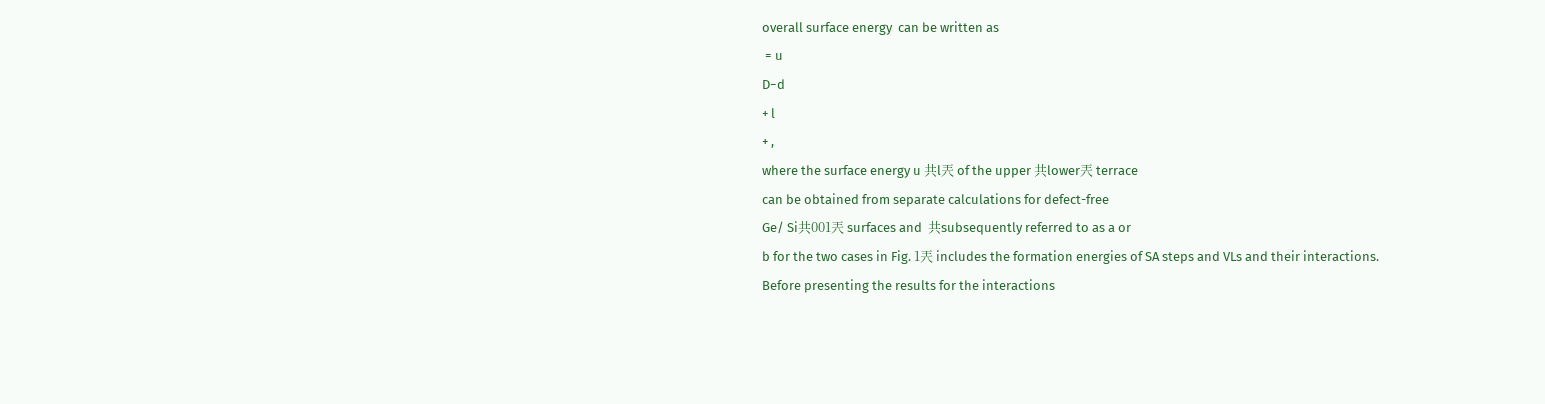overall surface energy  can be written as
 = u
D−d
+ l
+ ,
where the surface energy u 共l兲 of the upper 共lower兲 terrace
can be obtained from separate calculations for defect-free
Ge/ Si共001兲 surfaces and  共subsequently referred to as a or
b for the two cases in Fig. 1兲 includes the formation energies of SA steps and VLs and their interactions.
Before presenting the results for the interactions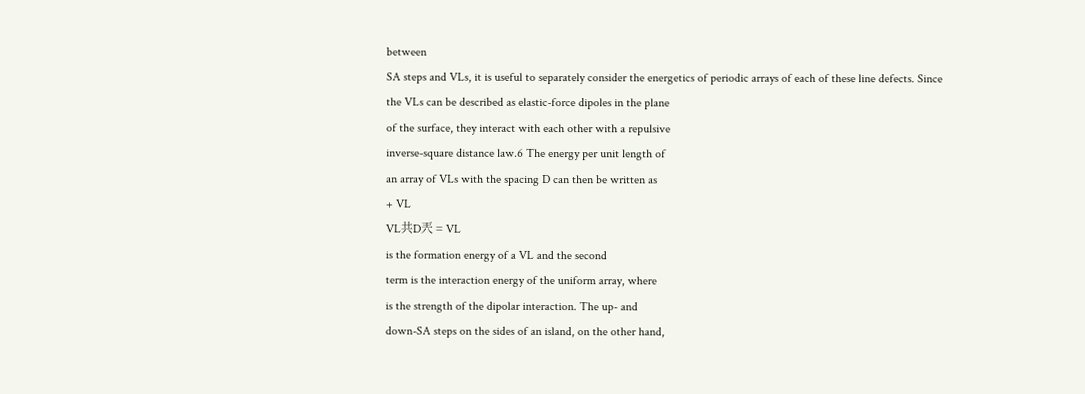between
SA steps and VLs, it is useful to separately consider the energetics of periodic arrays of each of these line defects. Since
the VLs can be described as elastic-force dipoles in the plane
of the surface, they interact with each other with a repulsive
inverse-square distance law.6 The energy per unit length of
an array of VLs with the spacing D can then be written as
+ VL
VL共D兲 = VL
is the formation energy of a VL and the second
term is the interaction energy of the uniform array, where
is the strength of the dipolar interaction. The up- and
down-SA steps on the sides of an island, on the other hand,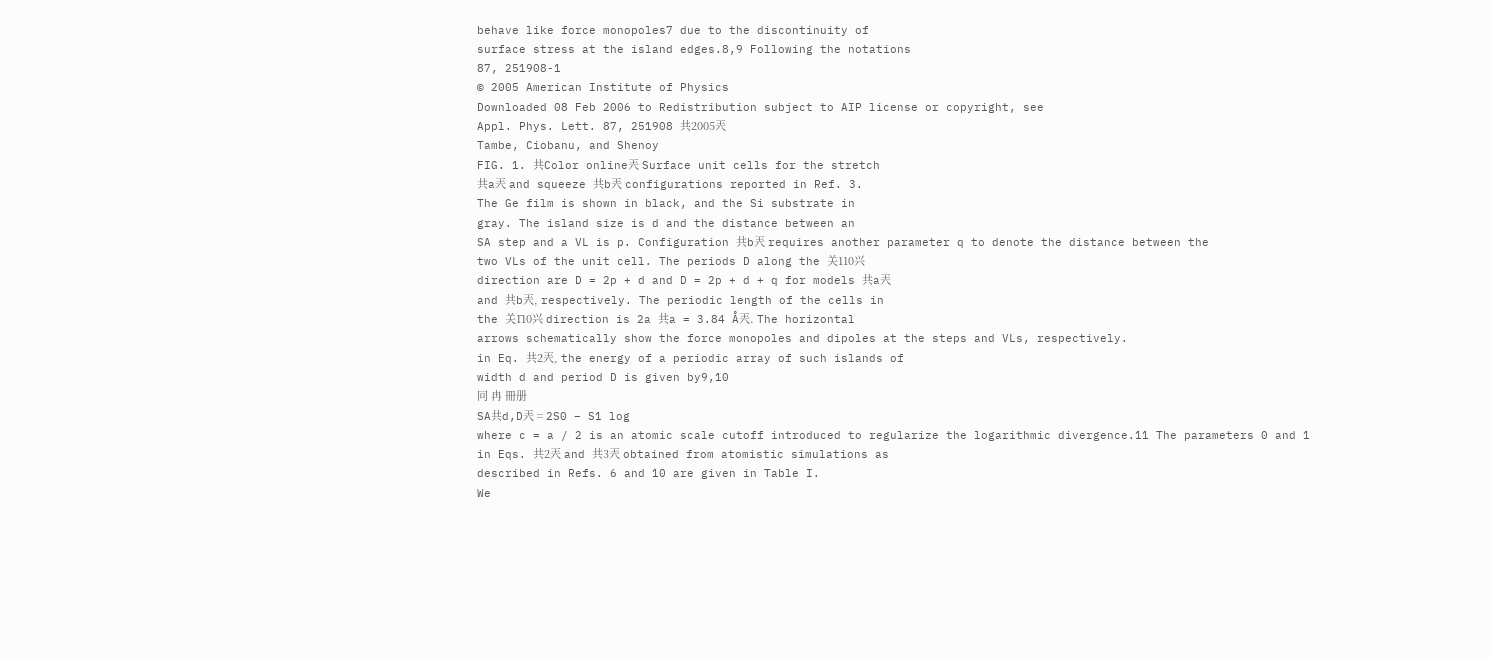behave like force monopoles7 due to the discontinuity of
surface stress at the island edges.8,9 Following the notations
87, 251908-1
© 2005 American Institute of Physics
Downloaded 08 Feb 2006 to Redistribution subject to AIP license or copyright, see
Appl. Phys. Lett. 87, 251908 共2005兲
Tambe, Ciobanu, and Shenoy
FIG. 1. 共Color online兲 Surface unit cells for the stretch
共a兲 and squeeze 共b兲 configurations reported in Ref. 3.
The Ge film is shown in black, and the Si substrate in
gray. The island size is d and the distance between an
SA step and a VL is p. Configuration 共b兲 requires another parameter q to denote the distance between the
two VLs of the unit cell. The periods D along the 关110兴
direction are D = 2p + d and D = 2p + d + q for models 共a兲
and 共b兲, respectively. The periodic length of the cells in
the 关1̄10兴 direction is 2a 共a = 3.84 Å兲. The horizontal
arrows schematically show the force monopoles and dipoles at the steps and VLs, respectively.
in Eq. 共2兲, the energy of a periodic array of such islands of
width d and period D is given by9,10
冋 冉 冊册
SA共d,D兲 = 2S0 − S1 log
where c = a / 2 is an atomic scale cutoff introduced to regularize the logarithmic divergence.11 The parameters 0 and 1
in Eqs. 共2兲 and 共3兲 obtained from atomistic simulations as
described in Refs. 6 and 10 are given in Table I.
We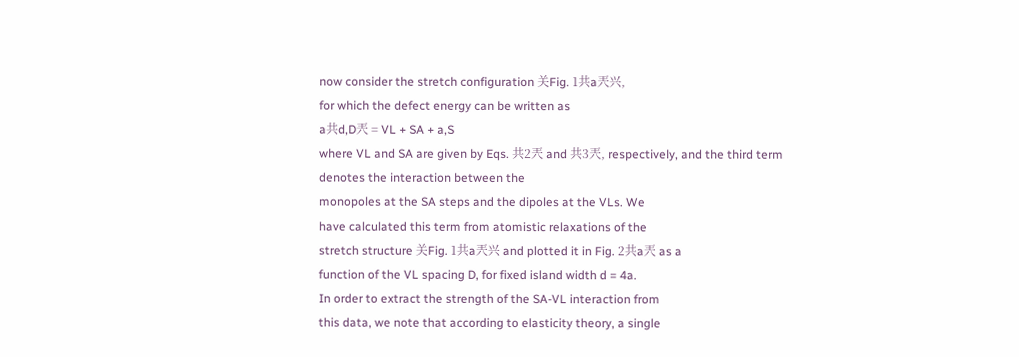now consider the stretch configuration 关Fig. 1共a兲兴,
for which the defect energy can be written as
a共d,D兲 = VL + SA + a,S
where VL and SA are given by Eqs. 共2兲 and 共3兲, respectively, and the third term denotes the interaction between the
monopoles at the SA steps and the dipoles at the VLs. We
have calculated this term from atomistic relaxations of the
stretch structure 关Fig. 1共a兲兴 and plotted it in Fig. 2共a兲 as a
function of the VL spacing D, for fixed island width d = 4a.
In order to extract the strength of the SA-VL interaction from
this data, we note that according to elasticity theory, a single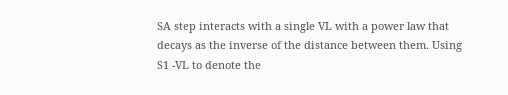SA step interacts with a single VL with a power law that
decays as the inverse of the distance between them. Using
S1 -VL to denote the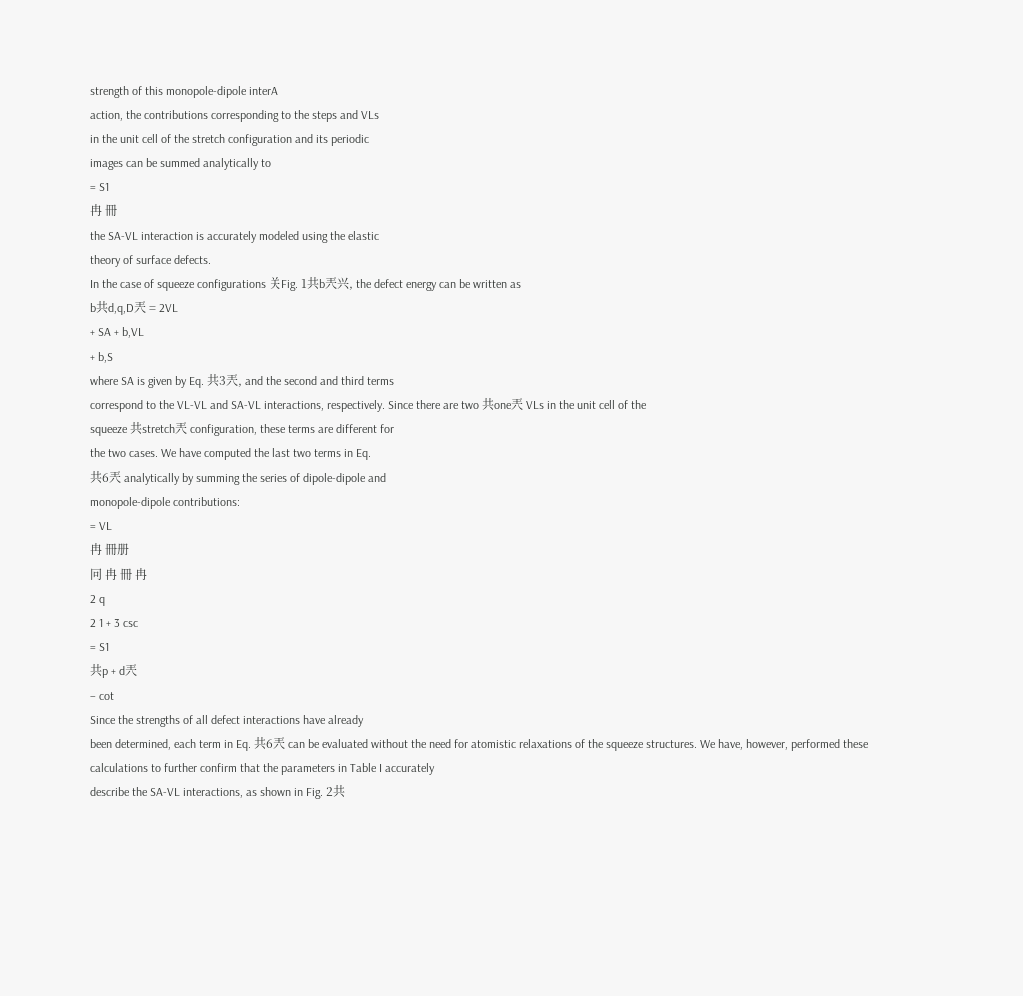strength of this monopole-dipole interA
action, the contributions corresponding to the steps and VLs
in the unit cell of the stretch configuration and its periodic
images can be summed analytically to
= S1
冉 冊
the SA-VL interaction is accurately modeled using the elastic
theory of surface defects.
In the case of squeeze configurations 关Fig. 1共b兲兴, the defect energy can be written as
b共d,q,D兲 = 2VL
+ SA + b,VL
+ b,S
where SA is given by Eq. 共3兲, and the second and third terms
correspond to the VL-VL and SA-VL interactions, respectively. Since there are two 共one兲 VLs in the unit cell of the
squeeze 共stretch兲 configuration, these terms are different for
the two cases. We have computed the last two terms in Eq.
共6兲 analytically by summing the series of dipole-dipole and
monopole-dipole contributions:
= VL
冉 冊册
冋 冉 冊 冉
2 q
2 1 + 3 csc
= S1
共p + d兲
− cot
Since the strengths of all defect interactions have already
been determined, each term in Eq. 共6兲 can be evaluated without the need for atomistic relaxations of the squeeze structures. We have, however, performed these calculations to further confirm that the parameters in Table I accurately
describe the SA-VL interactions, as shown in Fig. 2共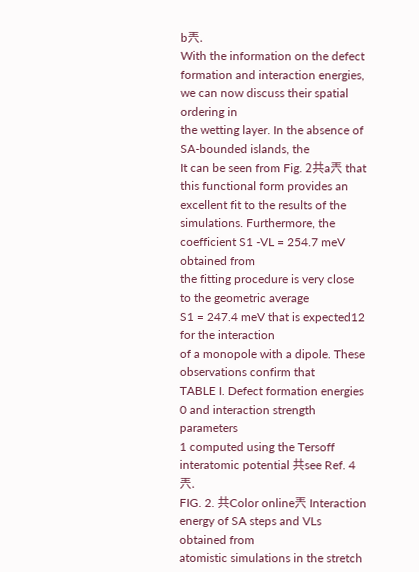b兲.
With the information on the defect formation and interaction energies, we can now discuss their spatial ordering in
the wetting layer. In the absence of SA-bounded islands, the
It can be seen from Fig. 2共a兲 that this functional form provides an excellent fit to the results of the simulations. Furthermore, the coefficient S1 -VL = 254.7 meV obtained from
the fitting procedure is very close to the geometric average
S1 = 247.4 meV that is expected12 for the interaction
of a monopole with a dipole. These observations confirm that
TABLE I. Defect formation energies 0 and interaction strength parameters
1 computed using the Tersoff interatomic potential 共see Ref. 4兲.
FIG. 2. 共Color online兲 Interaction energy of SA steps and VLs obtained from
atomistic simulations in the stretch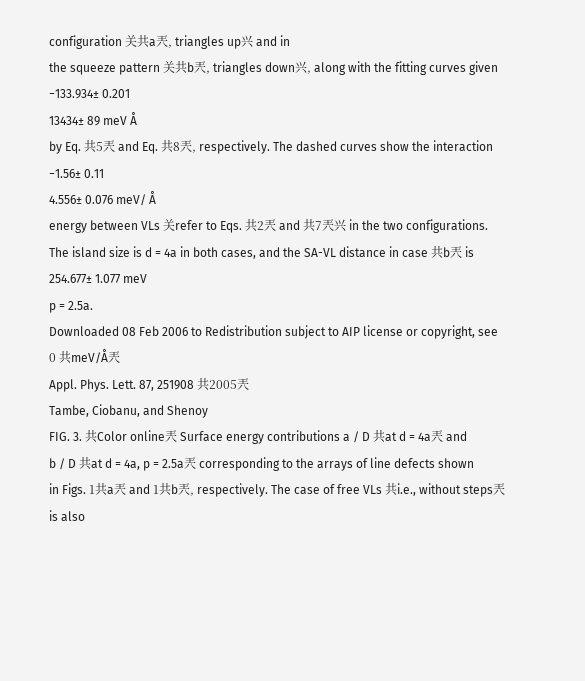configuration 关共a兲, triangles up兴 and in
the squeeze pattern 关共b兲, triangles down兴, along with the fitting curves given
−133.934± 0.201
13434± 89 meV Å
by Eq. 共5兲 and Eq. 共8兲, respectively. The dashed curves show the interaction
−1.56± 0.11
4.556± 0.076 meV/ Å
energy between VLs 关refer to Eqs. 共2兲 and 共7兲兴 in the two configurations.
The island size is d = 4a in both cases, and the SA-VL distance in case 共b兲 is
254.677± 1.077 meV
p = 2.5a.
Downloaded 08 Feb 2006 to Redistribution subject to AIP license or copyright, see
0 共meV/Å兲
Appl. Phys. Lett. 87, 251908 共2005兲
Tambe, Ciobanu, and Shenoy
FIG. 3. 共Color online兲 Surface energy contributions a / D 共at d = 4a兲 and
b / D 共at d = 4a, p = 2.5a兲 corresponding to the arrays of line defects shown
in Figs. 1共a兲 and 1共b兲, respectively. The case of free VLs 共i.e., without steps兲
is also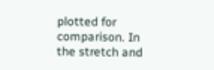plotted for comparison. In the stretch and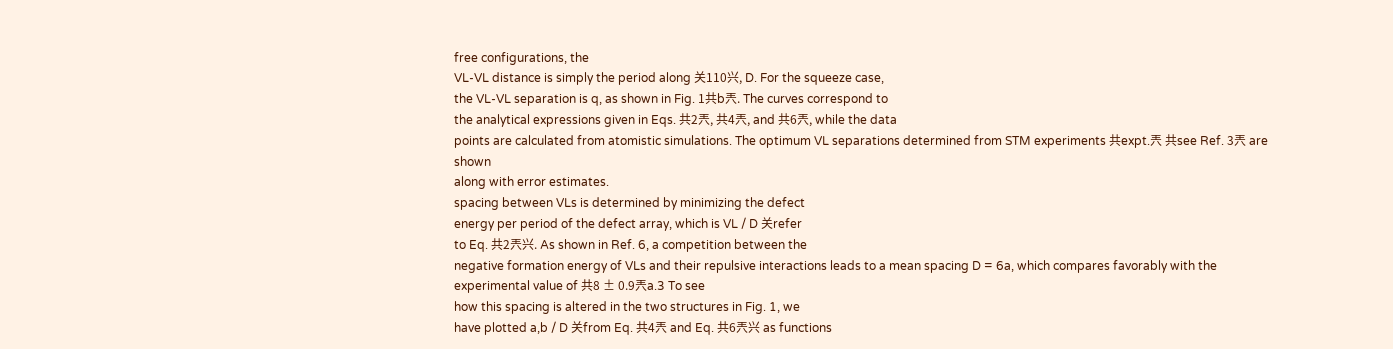free configurations, the
VL-VL distance is simply the period along 关110兴, D. For the squeeze case,
the VL-VL separation is q, as shown in Fig. 1共b兲. The curves correspond to
the analytical expressions given in Eqs. 共2兲, 共4兲, and 共6兲, while the data
points are calculated from atomistic simulations. The optimum VL separations determined from STM experiments 共expt.兲 共see Ref. 3兲 are shown
along with error estimates.
spacing between VLs is determined by minimizing the defect
energy per period of the defect array, which is VL / D 关refer
to Eq. 共2兲兴. As shown in Ref. 6, a competition between the
negative formation energy of VLs and their repulsive interactions leads to a mean spacing D = 6a, which compares favorably with the experimental value of 共8 ± 0.9兲a.3 To see
how this spacing is altered in the two structures in Fig. 1, we
have plotted a,b / D 关from Eq. 共4兲 and Eq. 共6兲兴 as functions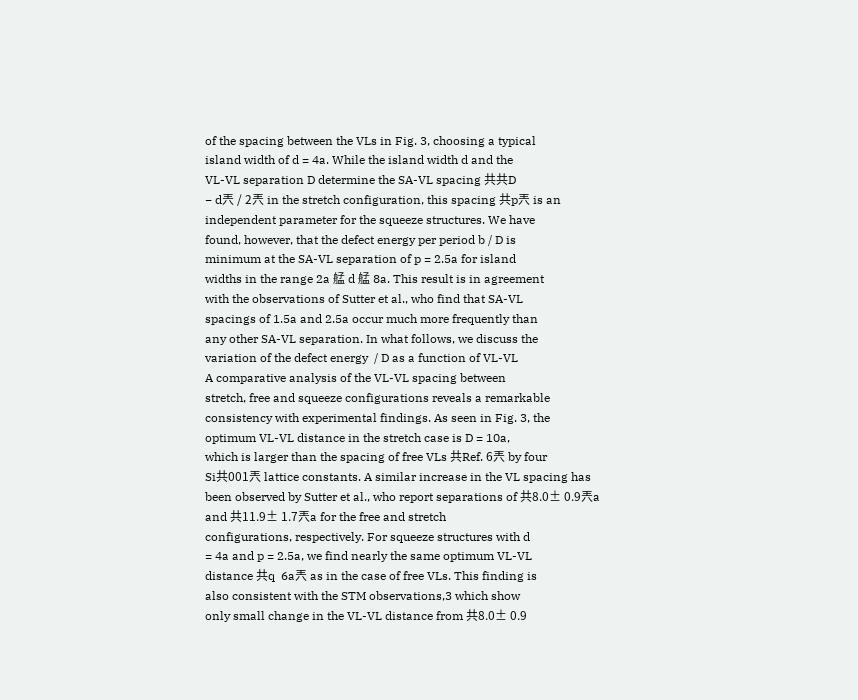of the spacing between the VLs in Fig. 3, choosing a typical
island width of d = 4a. While the island width d and the
VL-VL separation D determine the SA-VL spacing 共共D
− d兲 / 2兲 in the stretch configuration, this spacing 共p兲 is an
independent parameter for the squeeze structures. We have
found, however, that the defect energy per period b / D is
minimum at the SA-VL separation of p = 2.5a for island
widths in the range 2a 艋 d 艋 8a. This result is in agreement
with the observations of Sutter et al., who find that SA-VL
spacings of 1.5a and 2.5a occur much more frequently than
any other SA-VL separation. In what follows, we discuss the
variation of the defect energy  / D as a function of VL-VL
A comparative analysis of the VL-VL spacing between
stretch, free and squeeze configurations reveals a remarkable
consistency with experimental findings. As seen in Fig. 3, the
optimum VL-VL distance in the stretch case is D = 10a,
which is larger than the spacing of free VLs 共Ref. 6兲 by four
Si共001兲 lattice constants. A similar increase in the VL spacing has been observed by Sutter et al., who report separations of 共8.0± 0.9兲a and 共11.9± 1.7兲a for the free and stretch
configurations, respectively. For squeeze structures with d
= 4a and p = 2.5a, we find nearly the same optimum VL-VL
distance 共q  6a兲 as in the case of free VLs. This finding is
also consistent with the STM observations,3 which show
only small change in the VL-VL distance from 共8.0± 0.9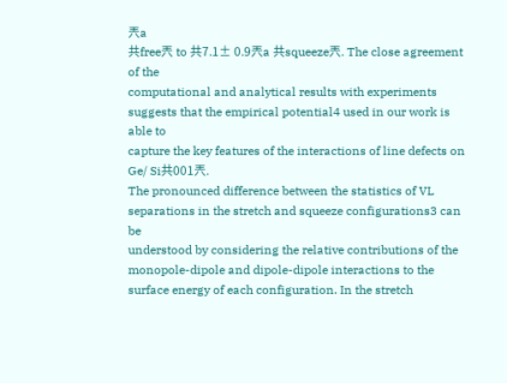兲a
共free兲 to 共7.1± 0.9兲a 共squeeze兲. The close agreement of the
computational and analytical results with experiments suggests that the empirical potential4 used in our work is able to
capture the key features of the interactions of line defects on
Ge/ Si共001兲.
The pronounced difference between the statistics of VL
separations in the stretch and squeeze configurations3 can be
understood by considering the relative contributions of the
monopole-dipole and dipole-dipole interactions to the surface energy of each configuration. In the stretch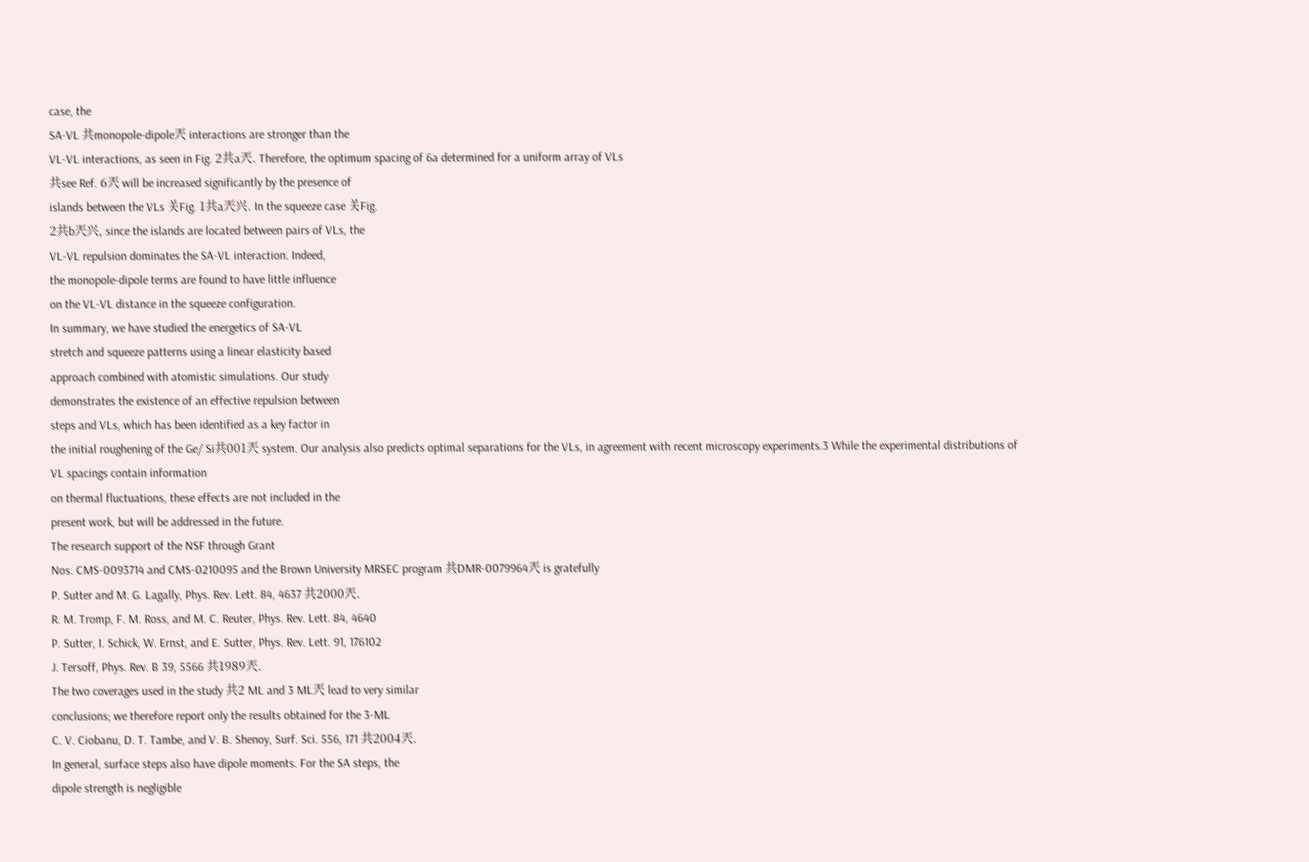case, the
SA-VL 共monopole-dipole兲 interactions are stronger than the
VL-VL interactions, as seen in Fig. 2共a兲. Therefore, the optimum spacing of 6a determined for a uniform array of VLs
共see Ref. 6兲 will be increased significantly by the presence of
islands between the VLs 关Fig. 1共a兲兴. In the squeeze case 关Fig.
2共b兲兴, since the islands are located between pairs of VLs, the
VL-VL repulsion dominates the SA-VL interaction. Indeed,
the monopole-dipole terms are found to have little influence
on the VL-VL distance in the squeeze configuration.
In summary, we have studied the energetics of SA-VL
stretch and squeeze patterns using a linear elasticity based
approach combined with atomistic simulations. Our study
demonstrates the existence of an effective repulsion between
steps and VLs, which has been identified as a key factor in
the initial roughening of the Ge/ Si共001兲 system. Our analysis also predicts optimal separations for the VLs, in agreement with recent microscopy experiments.3 While the experimental distributions of VL spacings contain information
on thermal fluctuations, these effects are not included in the
present work, but will be addressed in the future.
The research support of the NSF through Grant
Nos. CMS-0093714 and CMS-0210095 and the Brown University MRSEC program 共DMR-0079964兲 is gratefully
P. Sutter and M. G. Lagally, Phys. Rev. Lett. 84, 4637 共2000兲.
R. M. Tromp, F. M. Ross, and M. C. Reuter, Phys. Rev. Lett. 84, 4640
P. Sutter, I. Schick, W. Ernst, and E. Sutter, Phys. Rev. Lett. 91, 176102
J. Tersoff, Phys. Rev. B 39, 5566 共1989兲.
The two coverages used in the study 共2 ML and 3 ML兲 lead to very similar
conclusions; we therefore report only the results obtained for the 3-ML
C. V. Ciobanu, D. T. Tambe, and V. B. Shenoy, Surf. Sci. 556, 171 共2004兲.
In general, surface steps also have dipole moments. For the SA steps, the
dipole strength is negligible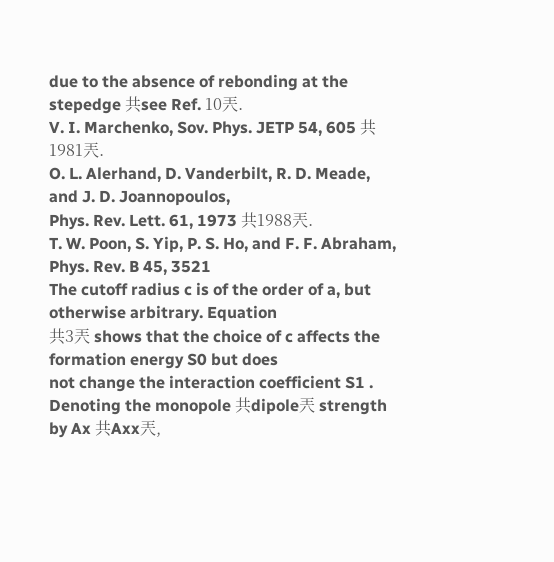due to the absence of rebonding at the stepedge 共see Ref. 10兲.
V. I. Marchenko, Sov. Phys. JETP 54, 605 共1981兲.
O. L. Alerhand, D. Vanderbilt, R. D. Meade, and J. D. Joannopoulos,
Phys. Rev. Lett. 61, 1973 共1988兲.
T. W. Poon, S. Yip, P. S. Ho, and F. F. Abraham, Phys. Rev. B 45, 3521
The cutoff radius c is of the order of a, but otherwise arbitrary. Equation
共3兲 shows that the choice of c affects the formation energy S0 but does
not change the interaction coefficient S1 .
Denoting the monopole 共dipole兲 strength by Ax 共Axx兲,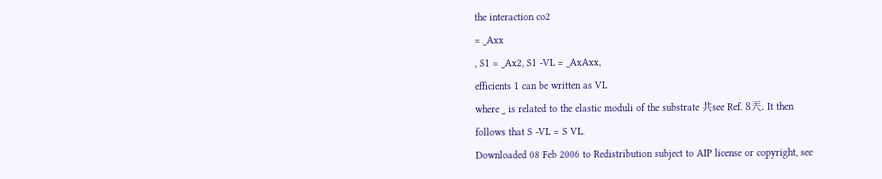the interaction co2
= ␣Axx
, S1 = ␣Ax2, S1 -VL = ␣AxAxx,
efficients 1 can be written as VL
where ␣ is related to the elastic moduli of the substrate 共see Ref. 8兲. It then
follows that S -VL = S VL.
Downloaded 08 Feb 2006 to Redistribution subject to AIP license or copyright, see